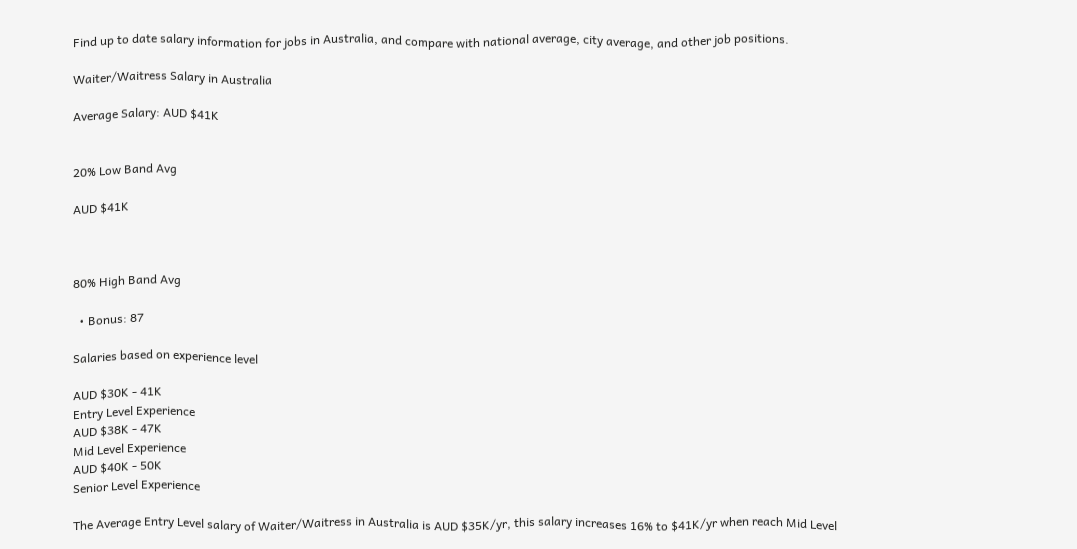Find up to date salary information for jobs in Australia, and compare with national average, city average, and other job positions.

Waiter/Waitress Salary in Australia

Average Salary: AUD $41K


20% Low Band Avg

AUD $41K



80% High Band Avg

  • Bonus: 87

Salaries based on experience level

AUD $30K - 41K
Entry Level Experience
AUD $38K - 47K
Mid Level Experience
AUD $40K - 50K
Senior Level Experience

The Average Entry Level salary of Waiter/Waitress in Australia is AUD $35K/yr, this salary increases 16% to $41K/yr when reach Mid Level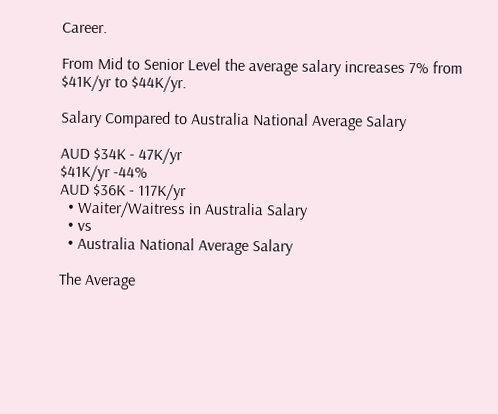Career.

From Mid to Senior Level the average salary increases 7% from $41K/yr to $44K/yr.

Salary Compared to Australia National Average Salary

AUD $34K - 47K/yr
$41K/yr -44%
AUD $36K - 117K/yr
  • Waiter/Waitress in Australia Salary
  • vs
  • Australia National Average Salary

The Average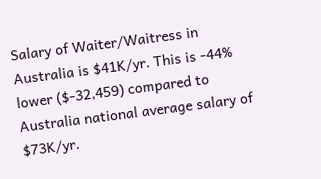Salary of Waiter/Waitress in Australia is $41K/yr. This is -44% lower ($-32,459) compared to Australia national average salary of $73K/yr.